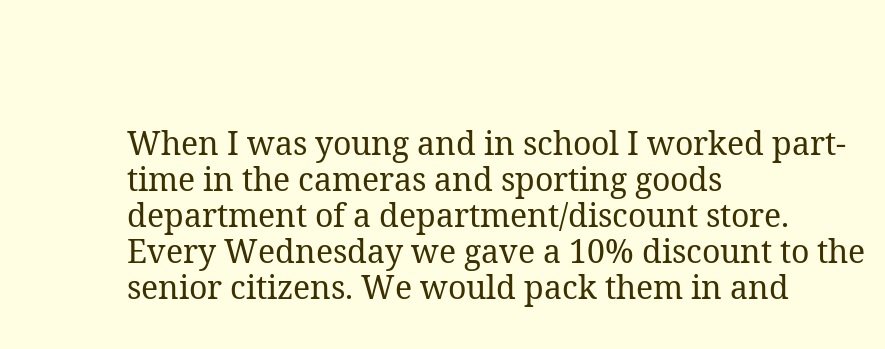When I was young and in school I worked part-time in the cameras and sporting goods department of a department/discount store. Every Wednesday we gave a 10% discount to the senior citizens. We would pack them in and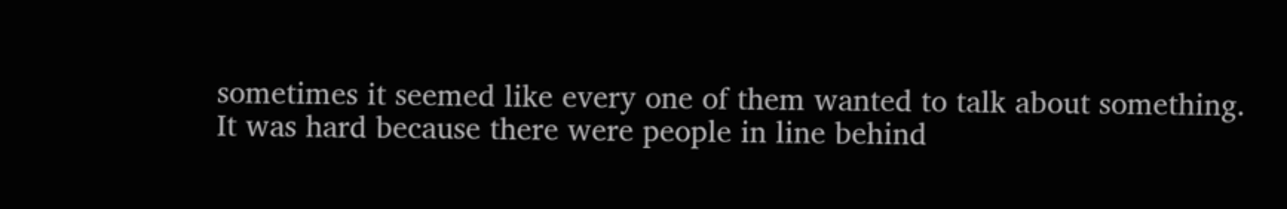sometimes it seemed like every one of them wanted to talk about something. It was hard because there were people in line behind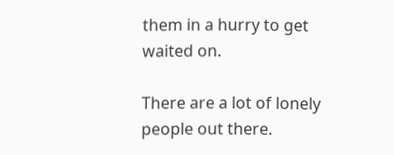them in a hurry to get waited on.

There are a lot of lonely people out there.